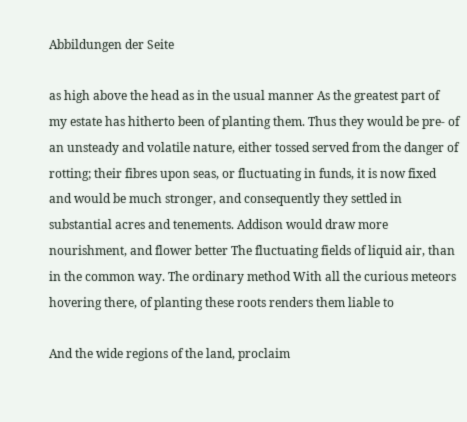Abbildungen der Seite

as high above the head as in the usual manner As the greatest part of my estate has hitherto been of planting them. Thus they would be pre- of an unsteady and volatile nature, either tossed served from the danger of rotting; their fibres upon seas, or fluctuating in funds, it is now fixed and would be much stronger, and consequently they settled in substantial acres and tenements. Addison would draw more nourishment, and flower better The fluctuating fields of liquid air, than in the common way. The ordinary method With all the curious meteors hovering there, of planting these roots renders them liable to

And the wide regions of the land, proclaim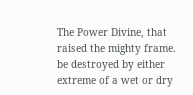The Power Divine, that raised the mighty frame. be destroyed by either extreme of a wet or dry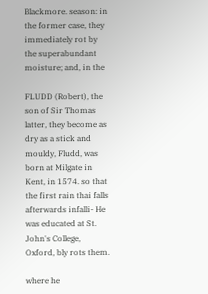Blackmore. season: in the former case, they immediately rot by the superabundant moisture; and, in the

FLUDD (Robert), the son of Sir Thomas latter, they become as dry as a stick and mouldy, Fludd, was born at Milgate in Kent, in 1574. so that the first rain thai falls afterwards infalli- He was educated at St. John's College, Oxford, bly rots them.

where he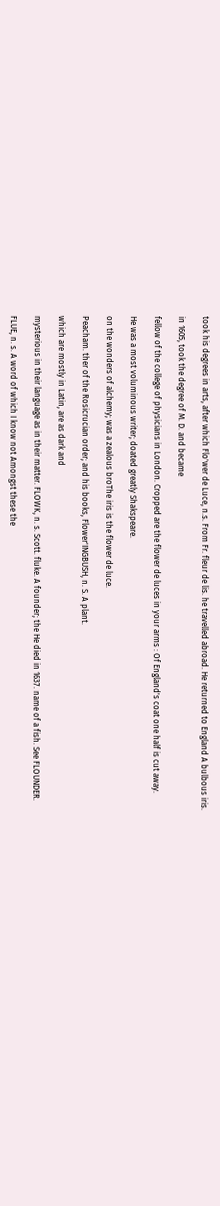took his degrees in arts, after which Flo'wer de Luce, n.s. From Fr. fleur de lis. he travelled abroad. He returned to England A bulbous iris.

in 1605, took the degree of M. D. and became

fellow of the college of physicians in London. Cropped are the flower de luces in your arms : Of England's coat one half is cut away.

He was a most voluminous writer; doated greatly Shakspeare.

on the wonders of alchemy; was a zealous broThe iris is the flower de luce.

Peacham. ther of the Rosicrucian order; and his books, Flower'INGBUSH, n. S. A plant.

which are mostly in Latin, are as dark and

mysterious in their language as in their matter. FLOWK, n. s. Scott. fluke. A founder; the He died in 1637. name of a fish. See FLOUNDER.

FLUE, n. s. A word of which I know not Amongst these the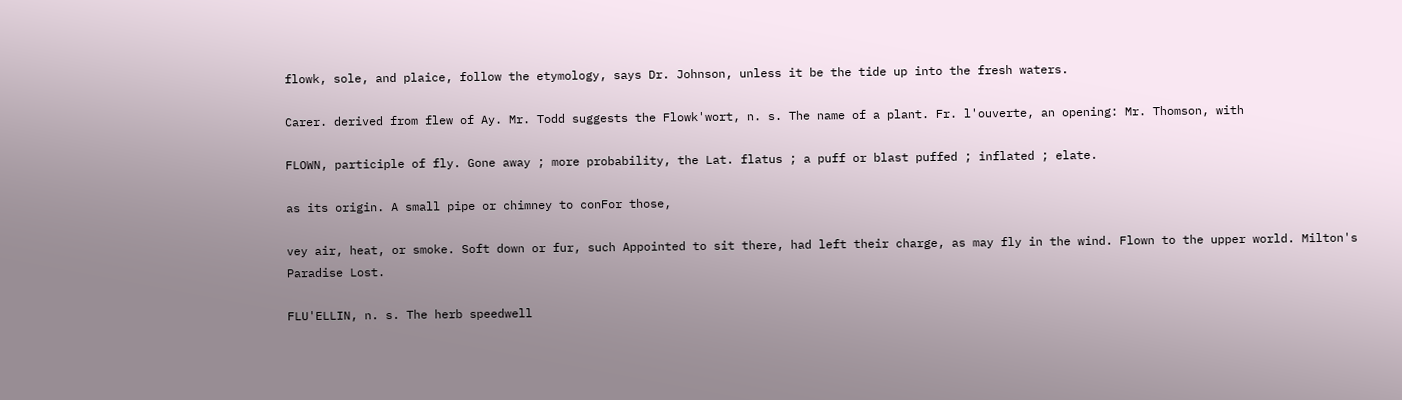flowk, sole, and plaice, follow the etymology, says Dr. Johnson, unless it be the tide up into the fresh waters.

Carer. derived from flew of Ay. Mr. Todd suggests the Flowk'wort, n. s. The name of a plant. Fr. l'ouverte, an opening: Mr. Thomson, with

FLOWN, participle of fly. Gone away ; more probability, the Lat. flatus ; a puff or blast puffed ; inflated ; elate.

as its origin. A small pipe or chimney to conFor those,

vey air, heat, or smoke. Soft down or fur, such Appointed to sit there, had left their charge, as may fly in the wind. Flown to the upper world. Milton's Paradise Lost.

FLU'ELLIN, n. s. The herb speedwell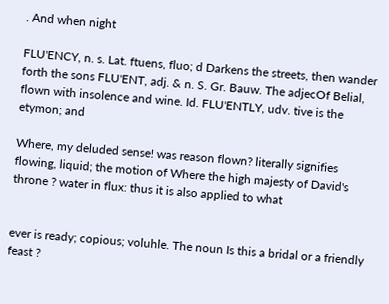. And when night

FLU'ENCY, n. s. Lat. ftuens, fluo; d Darkens the streets, then wander forth the sons FLU'ENT, adj. & n. S. Gr. Bauw. The adjecOf Belial, flown with insolence and wine. Id. FLU'ENTLY, udv. tive is the etymon; and

Where, my deluded sense! was reason flown? literally signifies flowing, liquid; the motion of Where the high majesty of David's throne ? water in flux: thus it is also applied to what


ever is ready; copious; voluhle. The noun Is this a bridal or a friendly feast ?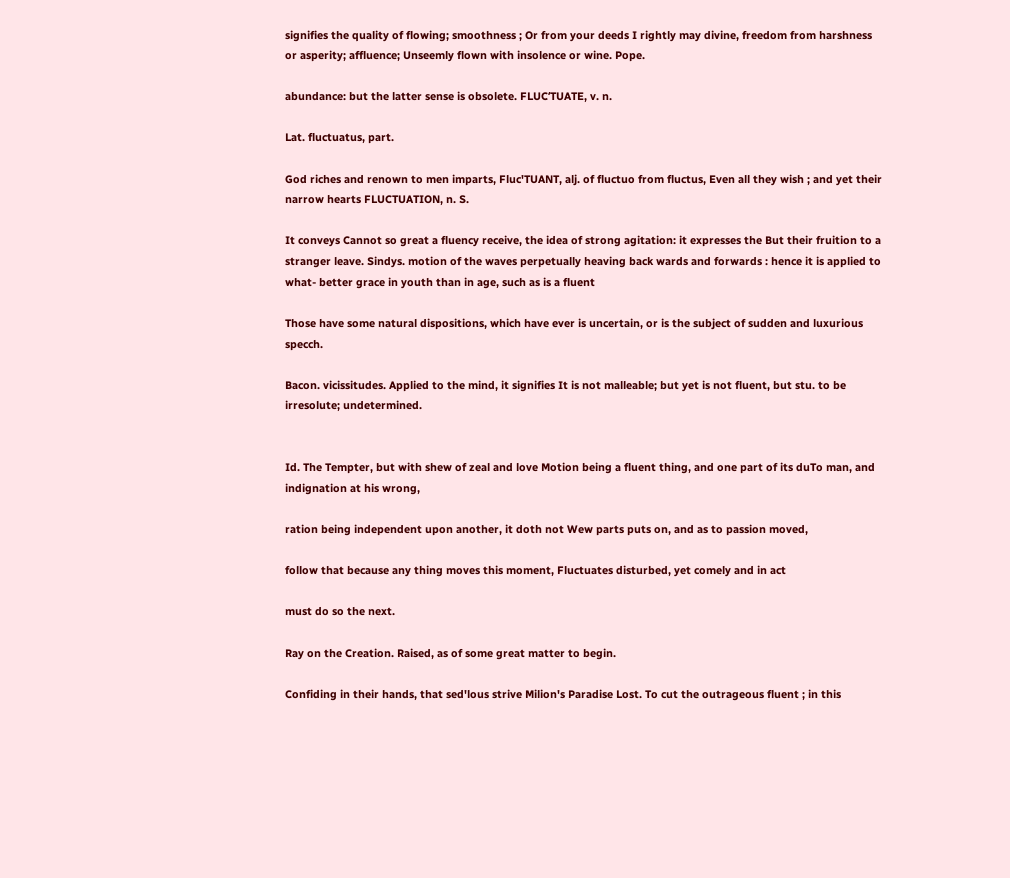signifies the quality of flowing; smoothness ; Or from your deeds I rightly may divine, freedom from harshness or asperity; affluence; Unseemly flown with insolence or wine. Pope.

abundance: but the latter sense is obsolete. FLUCʻTUATE, v. n.

Lat. fluctuatus, part.

God riches and renown to men imparts, Fluc'TUANT, alj. of fluctuo from fluctus, Even all they wish ; and yet their narrow hearts FLUCTUATION, n. S.

It conveys Cannot so great a fluency receive, the idea of strong agitation: it expresses the But their fruition to a stranger leave. Sindys. motion of the waves perpetually heaving back wards and forwards : hence it is applied to what- better grace in youth than in age, such as is a fluent

Those have some natural dispositions, which have ever is uncertain, or is the subject of sudden and luxurious specch.

Bacon. vicissitudes. Applied to the mind, it signifies It is not malleable; but yet is not fluent, but stu. to be irresolute; undetermined.


Id. The Tempter, but with shew of zeal and love Motion being a fluent thing, and one part of its duTo man, and indignation at his wrong,

ration being independent upon another, it doth not Wew parts puts on, and as to passion moved,

follow that because any thing moves this moment, Fluctuates disturbed, yet comely and in act

must do so the next.

Ray on the Creation. Raised, as of some great matter to begin.

Confiding in their hands, that sed'lous strive Milion's Paradise Lost. To cut the outrageous fluent ; in this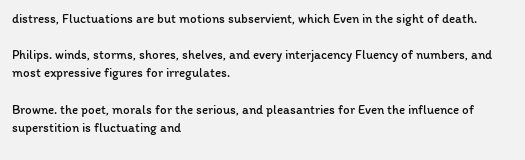distress, Fluctuations are but motions subservient, which Even in the sight of death.

Philips. winds, storms, shores, shelves, and every interjacency Fluency of numbers, and most expressive figures for irregulates.

Browne. the poet, morals for the serious, and pleasantries for Even the influence of superstition is fluctuating and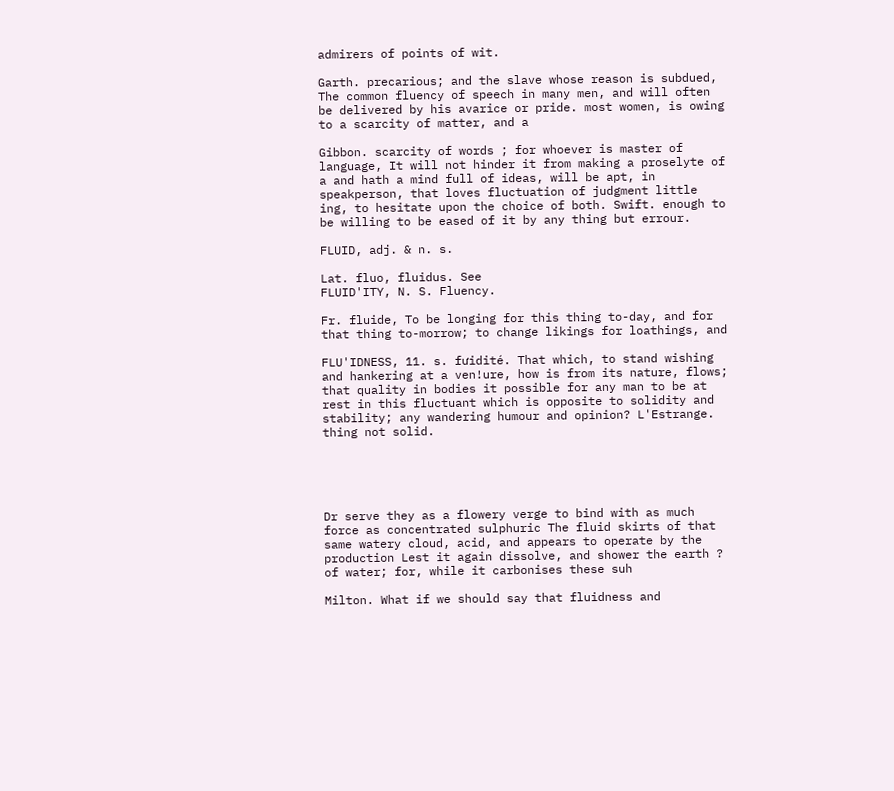admirers of points of wit.

Garth. precarious; and the slave whose reason is subdued, The common fluency of speech in many men, and will often be delivered by his avarice or pride. most women, is owing to a scarcity of matter, and a

Gibbon. scarcity of words ; for whoever is master of language, It will not hinder it from making a proselyte of a and hath a mind full of ideas, will be apt, in speakperson, that loves fluctuation of judgment little ing, to hesitate upon the choice of both. Swift. enough to be willing to be eased of it by any thing but errour.

FLUID, adj. & n. s.

Lat. fluo, fluidus. See
FLUID'ITY, N. S. Fluency.

Fr. fluide, To be longing for this thing to-day, and for that thing to-morrow; to change likings for loathings, and

FLU'IDNESS, 11. s. fưidité. That which, to stand wishing and hankering at a ven!ure, how is from its nature, flows; that quality in bodies it possible for any man to be at rest in this fluctuant which is opposite to solidity and stability; any wandering humour and opinion? L'Estrange. thing not solid.





Dr serve they as a flowery verge to bind with as much force as concentrated sulphuric The fluid skirts of that same watery cloud, acid, and appears to operate by the production Lest it again dissolve, and shower the earth ? of water; for, while it carbonises these suh

Milton. What if we should say that fluidness and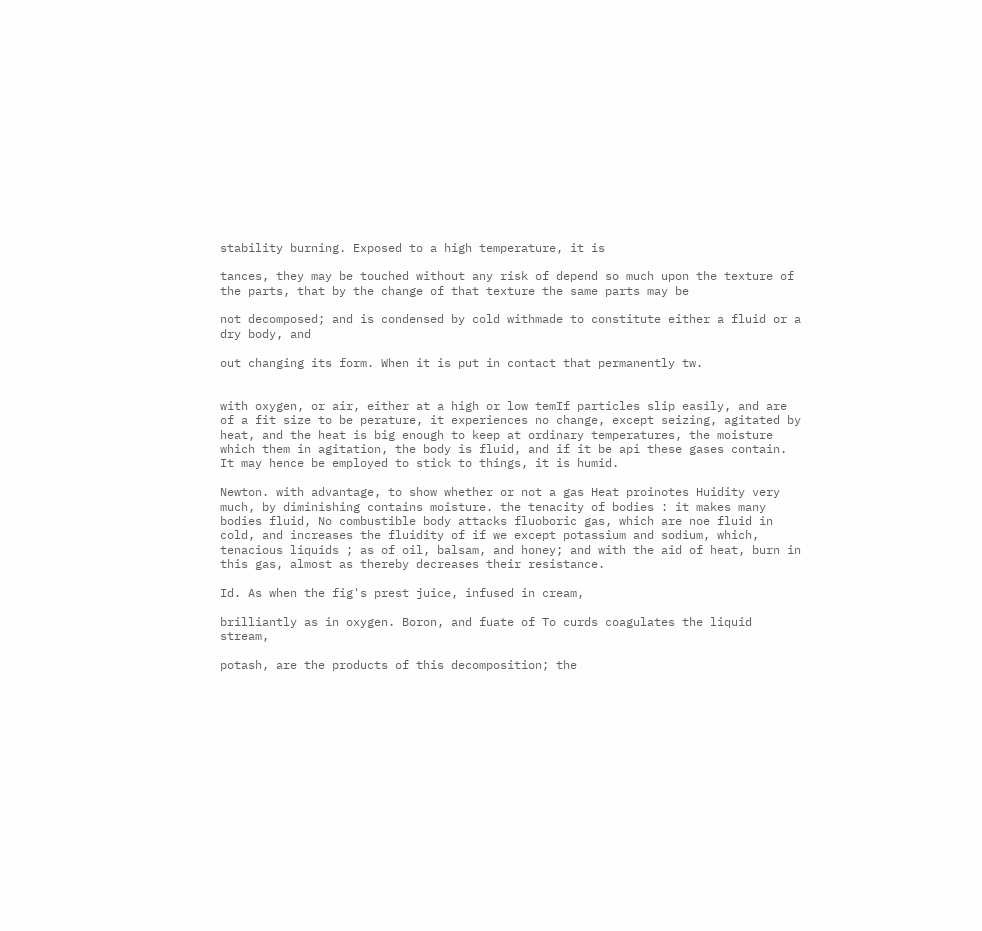stability burning. Exposed to a high temperature, it is

tances, they may be touched without any risk of depend so much upon the texture of the parts, that by the change of that texture the same parts may be

not decomposed; and is condensed by cold withmade to constitute either a fluid or a dry body, and

out changing its form. When it is put in contact that permanently tw.


with oxygen, or air, either at a high or low temIf particles slip easily, and are of a fit size to be perature, it experiences no change, except seizing, agitated by heat, and the heat is big enough to keep at ordinary temperatures, the moisture which them in agitation, the body is fluid, and if it be api these gases contain. It may hence be employed to stick to things, it is humid.

Newton. with advantage, to show whether or not a gas Heat proinotes Huidity very much, by diminishing contains moisture. the tenacity of bodies : it makes many bodies fluid, No combustible body attacks fluoboric gas, which are noe fluid in cold, and increases the fluidity of if we except potassium and sodium, which, tenacious liquids ; as of oil, balsam, and honey; and with the aid of heat, burn in this gas, almost as thereby decreases their resistance.

Id. As when the fig's prest juice, infused in cream,

brilliantly as in oxygen. Boron, and fuate of To curds coagulates the liquid stream,

potash, are the products of this decomposition; the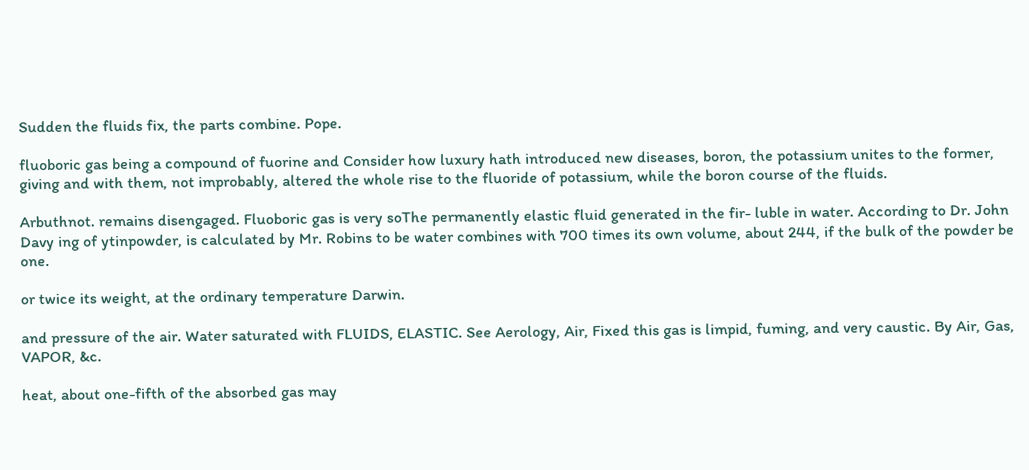Sudden the fluids fix, the parts combine. Pope.

fluoboric gas being a compound of fuorine and Consider how luxury hath introduced new diseases, boron, the potassium unites to the former, giving and with them, not improbably, altered the whole rise to the fluoride of potassium, while the boron course of the fluids.

Arbuthnot. remains disengaged. Fluoboric gas is very soThe permanently elastic fluid generated in the fir- luble in water. According to Dr. John Davy ing of ytinpowder, is calculated by Mr. Robins to be water combines with 700 times its own volume, about 244, if the bulk of the powder be one.

or twice its weight, at the ordinary temperature Darwin.

and pressure of the air. Water saturated with FLUIDS, ELASTIC. See Aerology, Air, Fixed this gas is limpid, fuming, and very caustic. By Air, Gas, VAPOR, &c.

heat, about one-fifth of the absorbed gas may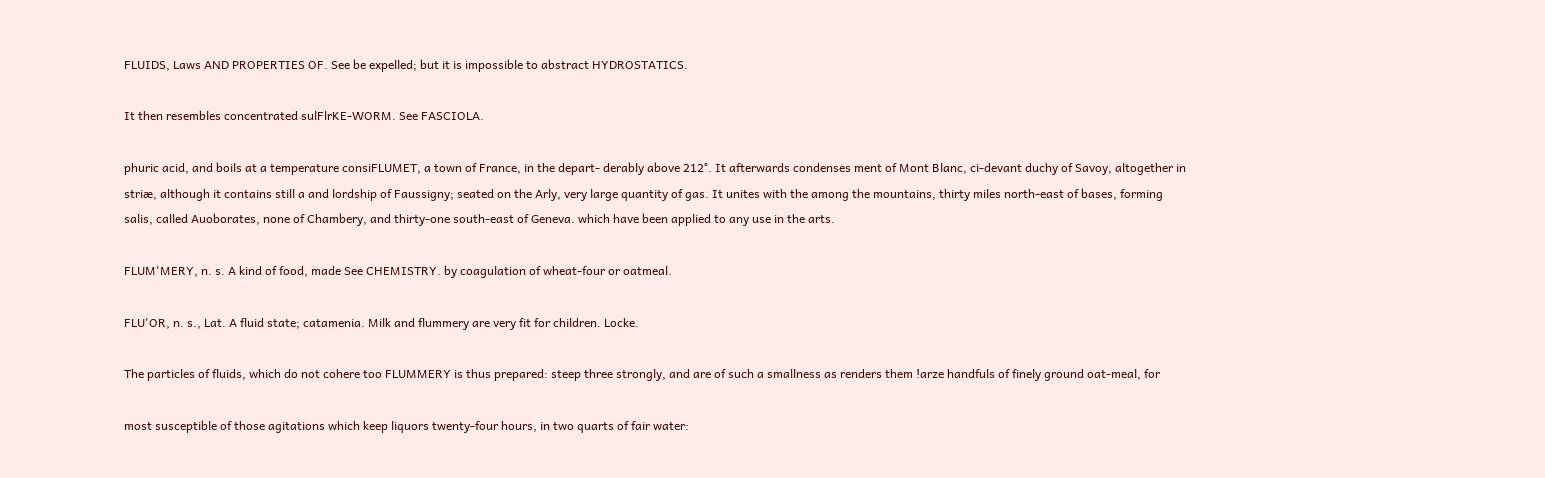FLUIDS, Laws AND PROPERTIES OF. See be expelled; but it is impossible to abstract HYDROSTATICS.

It then resembles concentrated sulFlrKE-WORM. See FASCIOLA.

phuric acid, and boils at a temperature consiFLUMET, a town of France, in the depart- derably above 212°. It afterwards condenses ment of Mont Blanc, ci-devant duchy of Savoy, altogether in striæ, although it contains still a and lordship of Faussigny; seated on the Arly, very large quantity of gas. It unites with the among the mountains, thirty miles north-east of bases, forming salis, called Auoborates, none of Chambery, and thirty-one south-east of Geneva. which have been applied to any use in the arts.

FLUM'MERY, n. s. A kind of food, made See CHEMISTRY. by coagulation of wheat-four or oatmeal.

FLU'OR, n. s., Lat. A fluid state; catamenia. Milk and flummery are very fit for children. Locke.

The particles of fluids, which do not cohere too FLUMMERY is thus prepared: steep three strongly, and are of such a smallness as renders them !arze handfuls of finely ground oat-meal, for

most susceptible of those agitations which keep liquors twenty-four hours, in two quarts of fair water: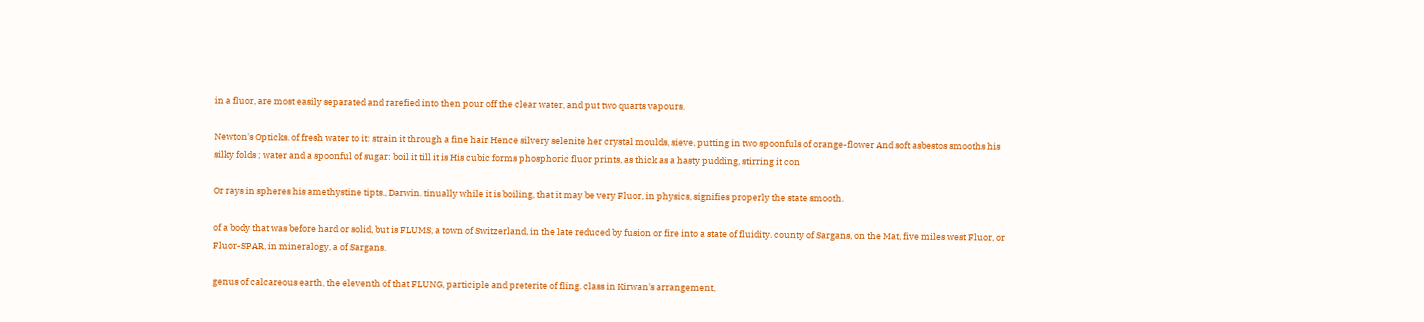in a fluor, are most easily separated and rarefied into then pour off the clear water, and put two quarts vapours.

Newton's Opticks. of fresh water to it: strain it through a fine hair Hence silvery selenite her crystal moulds, sieve, putting in two spoonfuls of orange-flower And soft asbestos smooths his silky folds ; water and a spoonful of sugar: boil it till it is His cubic forms phosphoric fluor prints, as thick as a hasty pudding, stirring it con

Or rays in spheres his amethystine tipts., Darwin. tinually while it is boiling, that it may be very Fluor, in physics, signifies properly the state smooth.

of a body that was before hard or solid, but is FLUMS, a town of Switzerland, in the late reduced by fusion or fire into a state of fluidity. county of Sargans, on the Mat, five miles west Fluor, or Fluor-SPAR, in mineralogy, a of Sargans.

genus of calcareous earth, the eleventh of that FLUNG, participle and preterite of fling. class in Kirwan's arrangement,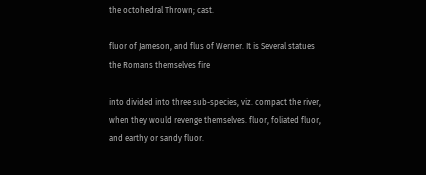the octohedral Thrown; cast.

fluor of Jameson, and flus of Werner. It is Several statues the Romans themselves fire

into divided into three sub-species, viz. compact the river, when they would revenge themselves. fluor, foliated fluor, and earthy or sandy fluor.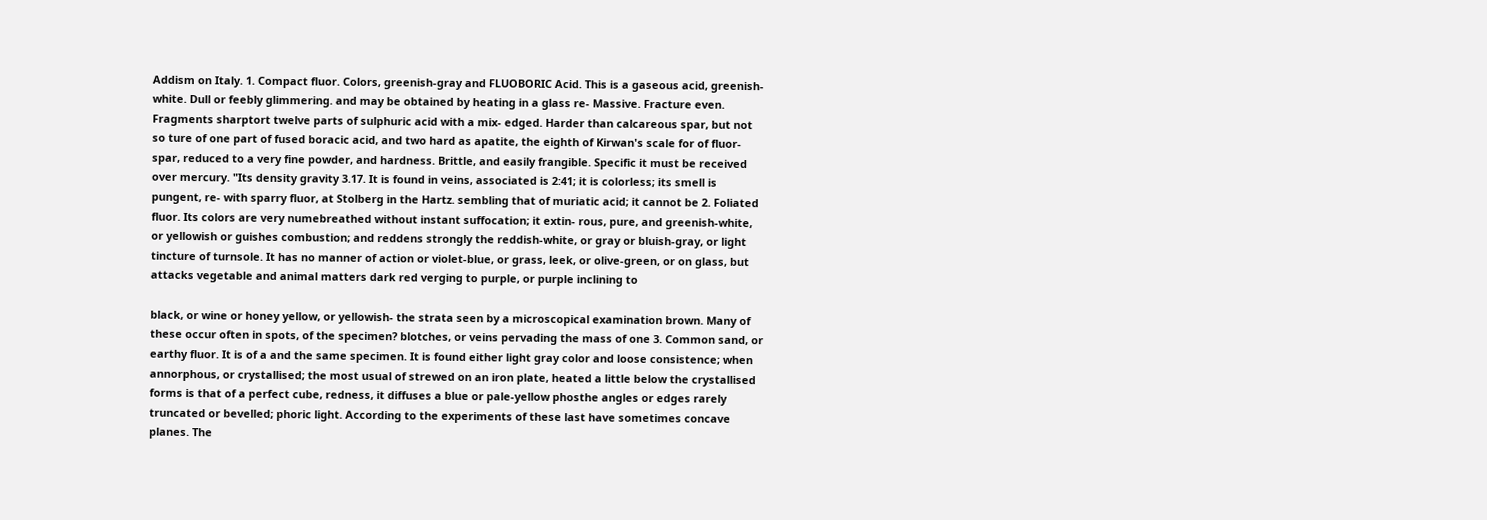Addism on Italy. 1. Compact fluor. Colors, greenish-gray and FLUOBORIC Acid. This is a gaseous acid, greenish-white. Dull or feebly glimmering. and may be obtained by heating in a glass re- Massive. Fracture even. Fragments sharptort twelve parts of sulphuric acid with a mix- edged. Harder than calcareous spar, but not so ture of one part of fused boracic acid, and two hard as apatite, the eighth of Kirwan's scale for of fluor-spar, reduced to a very fine powder, and hardness. Brittle, and easily frangible. Specific it must be received over mercury. "Its density gravity 3.17. It is found in veins, associated is 2:41; it is colorless; its smell is pungent, re- with sparry fluor, at Stolberg in the Hartz. sembling that of muriatic acid; it cannot be 2. Foliated fluor. Its colors are very numebreathed without instant suffocation; it extin- rous, pure, and greenish-white, or yellowish or guishes combustion; and reddens strongly the reddish-white, or gray or bluish-gray, or light tincture of turnsole. It has no manner of action or violet-blue, or grass, leek, or olive-green, or on glass, but attacks vegetable and animal matters dark red verging to purple, or purple inclining to

black, or wine or honey yellow, or yellowish- the strata seen by a microscopical examination brown. Many of these occur often in spots, of the specimen? blotches, or veins pervading the mass of one 3. Common sand, or earthy fluor. It is of a and the same specimen. It is found either light gray color and loose consistence; when annorphous, or crystallised; the most usual of strewed on an iron plate, heated a little below the crystallised forms is that of a perfect cube, redness, it diffuses a blue or pale-yellow phosthe angles or edges rarely truncated or bevelled; phoric light. According to the experiments of these last have sometimes concave planes. The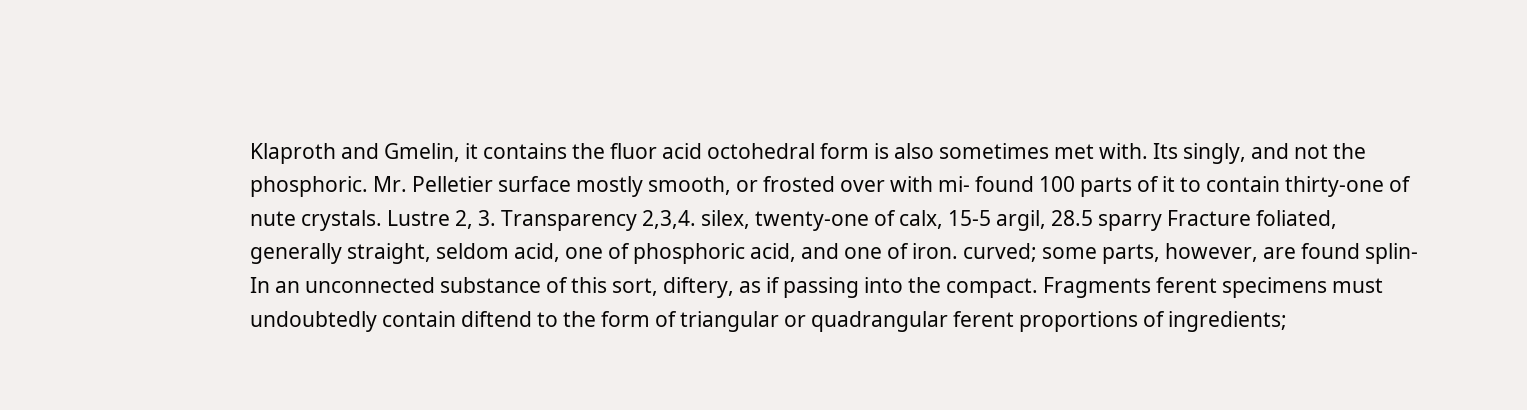Klaproth and Gmelin, it contains the fluor acid octohedral form is also sometimes met with. Its singly, and not the phosphoric. Mr. Pelletier surface mostly smooth, or frosted over with mi- found 100 parts of it to contain thirty-one of nute crystals. Lustre 2, 3. Transparency 2,3,4. silex, twenty-one of calx, 15-5 argil, 28.5 sparry Fracture foliated, generally straight, seldom acid, one of phosphoric acid, and one of iron. curved; some parts, however, are found splin- In an unconnected substance of this sort, diftery, as if passing into the compact. Fragments ferent specimens must undoubtedly contain diftend to the form of triangular or quadrangular ferent proportions of ingredients;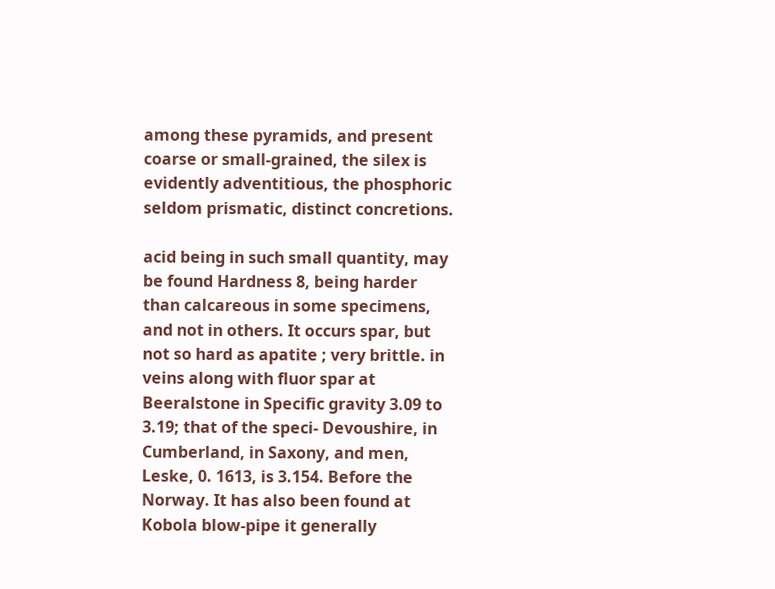among these pyramids, and present coarse or small-grained, the silex is evidently adventitious, the phosphoric seldom prismatic, distinct concretions.

acid being in such small quantity, may be found Hardness 8, being harder than calcareous in some specimens, and not in others. It occurs spar, but not so hard as apatite ; very brittle. in veins along with fluor spar at Beeralstone in Specific gravity 3.09 to 3.19; that of the speci- Devoushire, in Cumberland, in Saxony, and men, Leske, 0. 1613, is 3.154. Before the Norway. It has also been found at Kobola blow-pipe it generally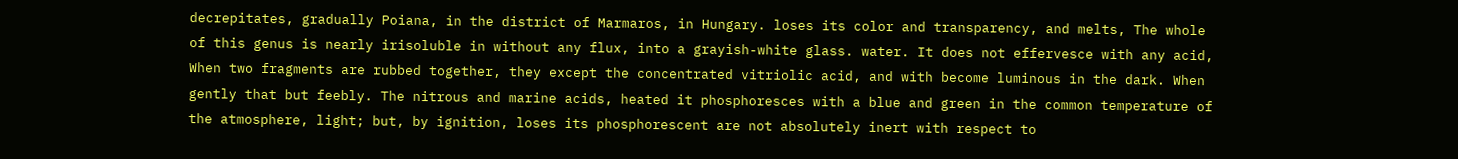decrepitates, gradually Poiana, in the district of Marmaros, in Hungary. loses its color and transparency, and melts, The whole of this genus is nearly irisoluble in without any flux, into a grayish-white glass. water. It does not effervesce with any acid, When two fragments are rubbed together, they except the concentrated vitriolic acid, and with become luminous in the dark. When gently that but feebly. The nitrous and marine acids, heated it phosphoresces with a blue and green in the common temperature of the atmosphere, light; but, by ignition, loses its phosphorescent are not absolutely inert with respect to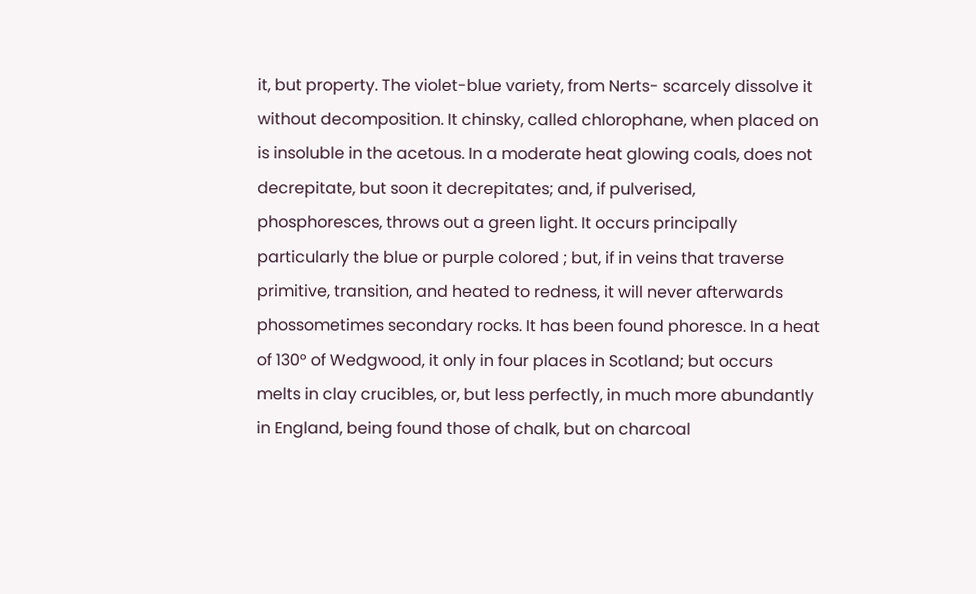it, but property. The violet-blue variety, from Nerts- scarcely dissolve it without decomposition. It chinsky, called chlorophane, when placed on is insoluble in the acetous. In a moderate heat glowing coals, does not decrepitate, but soon it decrepitates; and, if pulverised, phosphoresces, throws out a green light. It occurs principally particularly the blue or purple colored ; but, if in veins that traverse primitive, transition, and heated to redness, it will never afterwards phossometimes secondary rocks. It has been found phoresce. In a heat of 130° of Wedgwood, it only in four places in Scotland; but occurs melts in clay crucibles, or, but less perfectly, in much more abundantly in England, being found those of chalk, but on charcoal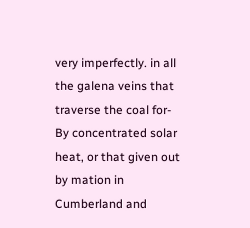very imperfectly. in all the galena veins that traverse the coal for- By concentrated solar heat, or that given out by mation in Cumberland and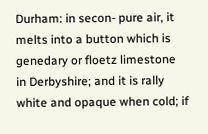Durham: in secon- pure air, it melts into a button which is genedary or floetz limestone in Derbyshire; and it is rally white and opaque when cold; if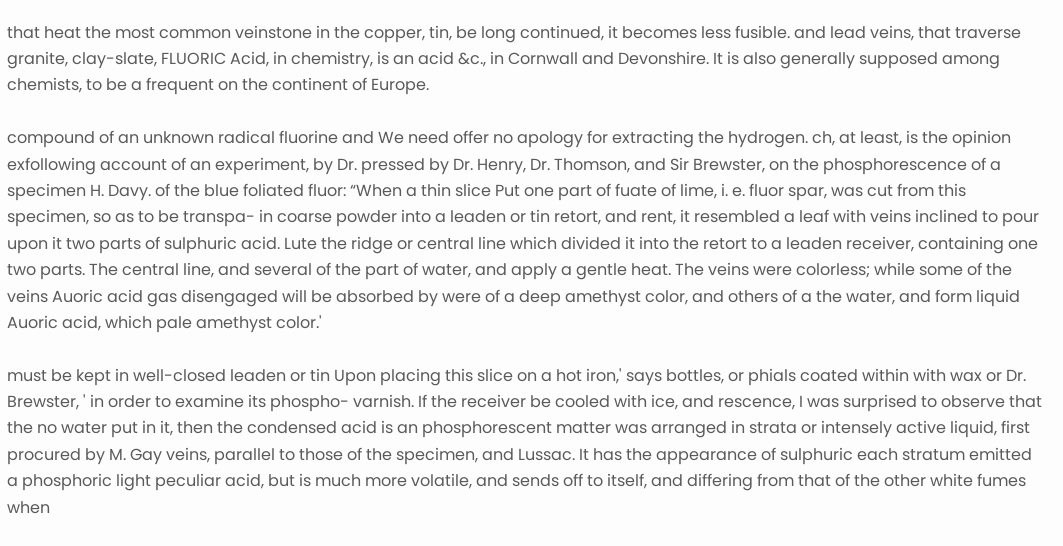that heat the most common veinstone in the copper, tin, be long continued, it becomes less fusible. and lead veins, that traverse granite, clay-slate, FLUORIC Acid, in chemistry, is an acid &c., in Cornwall and Devonshire. It is also generally supposed among chemists, to be a frequent on the continent of Europe.

compound of an unknown radical fluorine and We need offer no apology for extracting the hydrogen. ch, at least, is the opinion exfollowing account of an experiment, by Dr. pressed by Dr. Henry, Dr. Thomson, and Sir Brewster, on the phosphorescence of a specimen H. Davy. of the blue foliated fluor: “When a thin slice Put one part of fuate of lime, i. e. fluor spar, was cut from this specimen, so as to be transpa- in coarse powder into a leaden or tin retort, and rent, it resembled a leaf with veins inclined to pour upon it two parts of sulphuric acid. Lute the ridge or central line which divided it into the retort to a leaden receiver, containing one two parts. The central line, and several of the part of water, and apply a gentle heat. The veins were colorless; while some of the veins Auoric acid gas disengaged will be absorbed by were of a deep amethyst color, and others of a the water, and form liquid Auoric acid, which pale amethyst color.'

must be kept in well-closed leaden or tin Upon placing this slice on a hot iron,' says bottles, or phials coated within with wax or Dr. Brewster, ' in order to examine its phospho- varnish. If the receiver be cooled with ice, and rescence, I was surprised to observe that the no water put in it, then the condensed acid is an phosphorescent matter was arranged in strata or intensely active liquid, first procured by M. Gay veins, parallel to those of the specimen, and Lussac. It has the appearance of sulphuric each stratum emitted a phosphoric light peculiar acid, but is much more volatile, and sends off to itself, and differing from that of the other white fumes when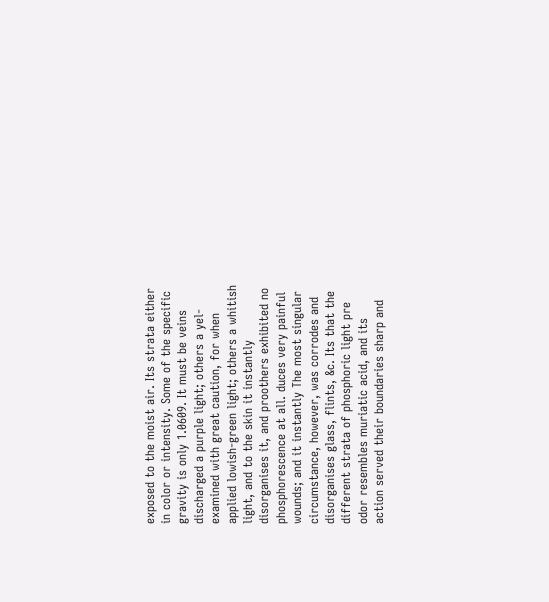exposed to the moist air. Its strata either in color or intensity. Some of the specific gravity is only 1.0609. It must be veins discharged a purple light; others a yel- examined with great caution, for when applied lowish-green light; others a whitish light, and to the skin it instantly disorganises it, and proothers exhibited no phosphorescence at all. duces very painful wounds; and it instantly The most singular circumstance, however, was corrodes and disorganises glass, flints, &c. Its that the different strata of phosphoric light pre odor resembles muriatic acid, and its action served their boundaries sharp and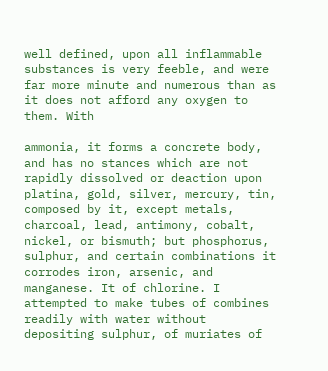well defined, upon all inflammable substances is very feeble, and were far more minute and numerous than as it does not afford any oxygen to them. With

ammonia, it forms a concrete body, and has no stances which are not rapidly dissolved or deaction upon platina, gold, silver, mercury, tin, composed by it, except metals, charcoal, lead, antimony, cobalt, nickel, or bismuth; but phosphorus, sulphur, and certain combinations it corrodes iron, arsenic, and manganese. It of chlorine. I attempted to make tubes of combines readily with water without depositing sulphur, of muriates of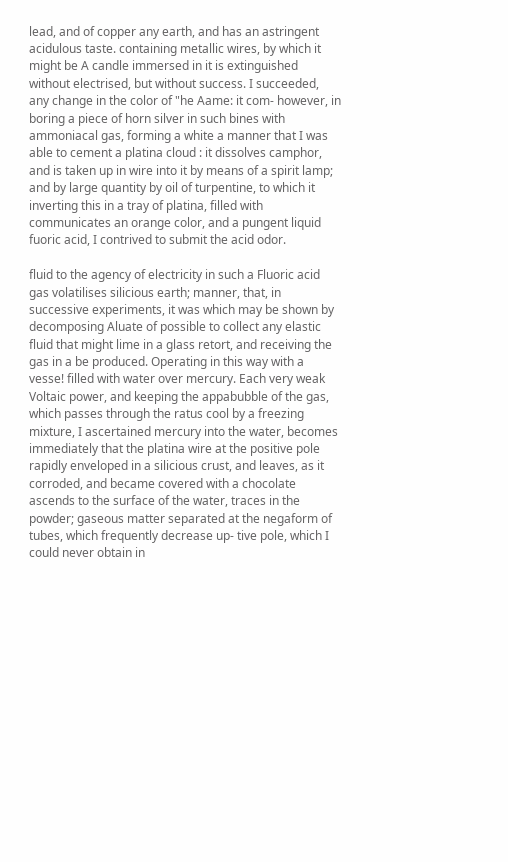lead, and of copper any earth, and has an astringent acidulous taste. containing metallic wires, by which it might be A candle immersed in it is extinguished without electrised, but without success. I succeeded, any change in the color of "he Aame: it com- however, in boring a piece of horn silver in such bines with ammoniacal gas, forming a white a manner that I was able to cement a platina cloud : it dissolves camphor, and is taken up in wire into it by means of a spirit lamp; and by large quantity by oil of turpentine, to which it inverting this in a tray of platina, filled with communicates an orange color, and a pungent liquid fuoric acid, I contrived to submit the acid odor.

fluid to the agency of electricity in such a Fluoric acid gas volatilises silicious earth; manner, that, in successive experiments, it was which may be shown by decomposing Aluate of possible to collect any elastic fluid that might lime in a glass retort, and receiving the gas in a be produced. Operating in this way with a vesse! filled with water over mercury. Each very weak Voltaic power, and keeping the appabubble of the gas, which passes through the ratus cool by a freezing mixture, I ascertained mercury into the water, becomes immediately that the platina wire at the positive pole rapidly enveloped in a silicious crust, and leaves, as it corroded, and became covered with a chocolate ascends to the surface of the water, traces in the powder; gaseous matter separated at the negaform of tubes, which frequently decrease up- tive pole, which I could never obtain in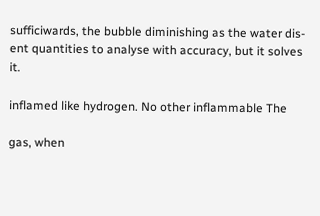sufficiwards, the bubble diminishing as the water dis- ent quantities to analyse with accuracy, but it solves it.

inflamed like hydrogen. No other inflammable The

gas, when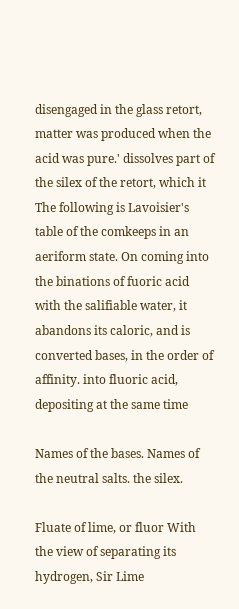disengaged in the glass retort, matter was produced when the acid was pure.' dissolves part of the silex of the retort, which it The following is Lavoisier's table of the comkeeps in an aeriform state. On coming into the binations of fuoric acid with the salifiable water, it abandons its caloric, and is converted bases, in the order of affinity. into fluoric acid, depositing at the same time

Names of the bases. Names of the neutral salts. the silex.

Fluate of lime, or fluor With the view of separating its hydrogen, Sir Lime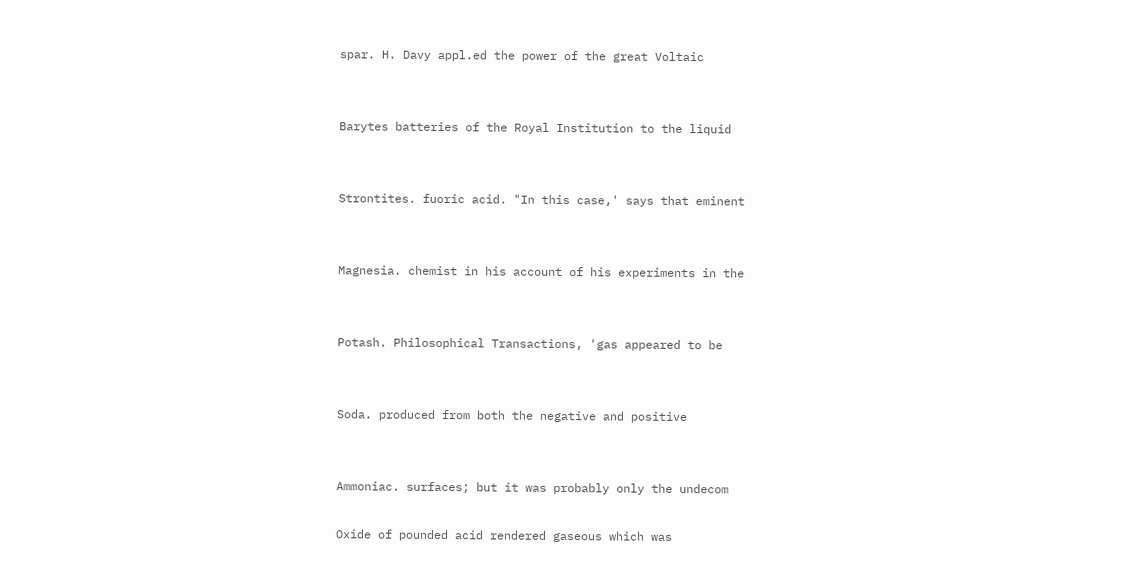spar. H. Davy appl.ed the power of the great Voltaic


Barytes batteries of the Royal Institution to the liquid


Strontites. fuoric acid. "In this case,' says that eminent


Magnesia. chemist in his account of his experiments in the


Potash. Philosophical Transactions, 'gas appeared to be


Soda. produced from both the negative and positive


Ammoniac. surfaces; but it was probably only the undecom

Oxide of pounded acid rendered gaseous which was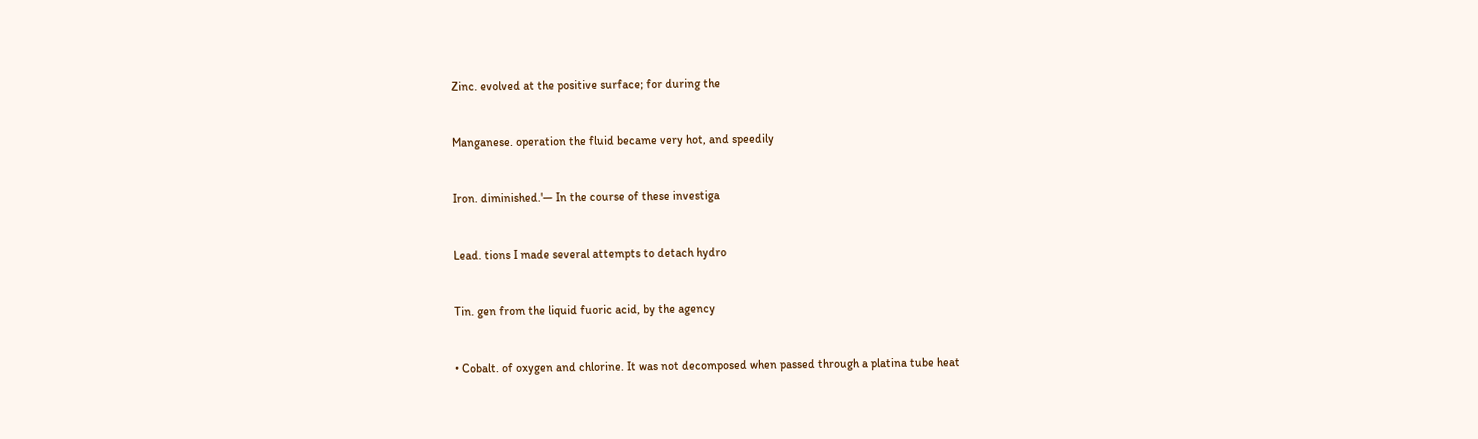Zinc. evolved at the positive surface; for during the


Manganese. operation the fluid became very hot, and speedily


Iron. diminished.'— In the course of these investiga


Lead. tions I made several attempts to detach hydro


Tin. gen from the liquid fuoric acid, by the agency


• Cobalt. of oxygen and chlorine. It was not decomposed when passed through a platina tube heat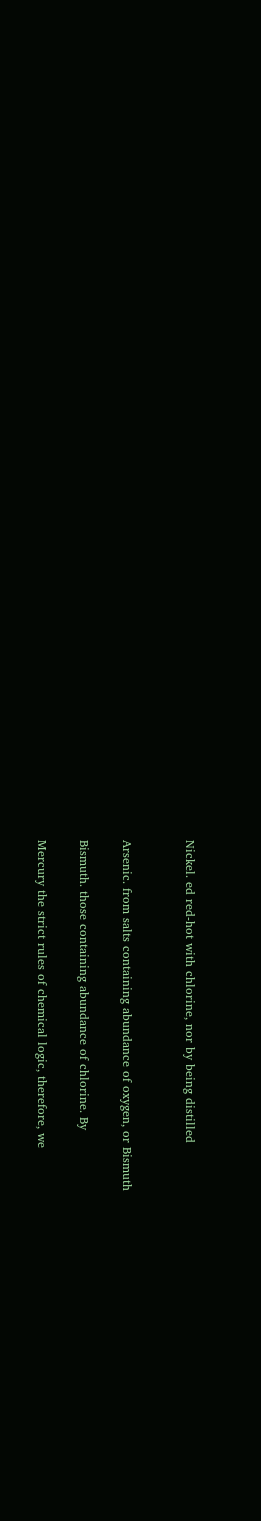Nickel. ed red-hot with chlorine, nor by being distilled


Arsenic. from salts containing abundance of oxygen, or Bismuth

Bismuth. those containing abundance of chlorine. By

Mercury the strict rules of chemical logic, therefore, we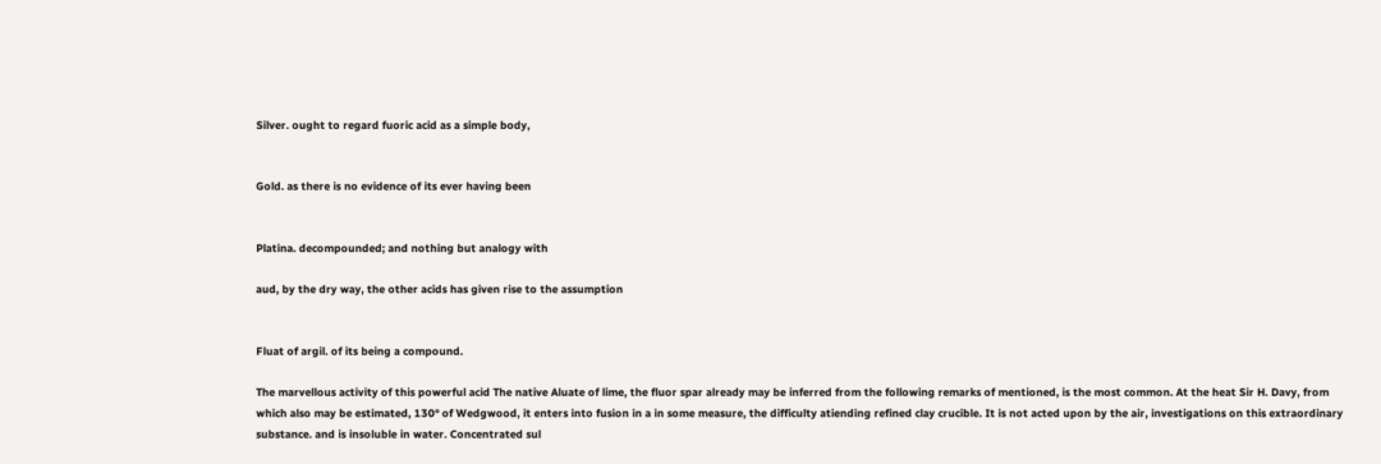Silver. ought to regard fuoric acid as a simple body,


Gold. as there is no evidence of its ever having been


Platina. decompounded; and nothing but analogy with

aud, by the dry way, the other acids has given rise to the assumption


Fluat of argil. of its being a compound.

The marvellous activity of this powerful acid The native Aluate of lime, the fluor spar already may be inferred from the following remarks of mentioned, is the most common. At the heat Sir H. Davy, from which also may be estimated, 130° of Wedgwood, it enters into fusion in a in some measure, the difficulty atiending refined clay crucible. It is not acted upon by the air, investigations on this extraordinary substance. and is insoluble in water. Concentrated sul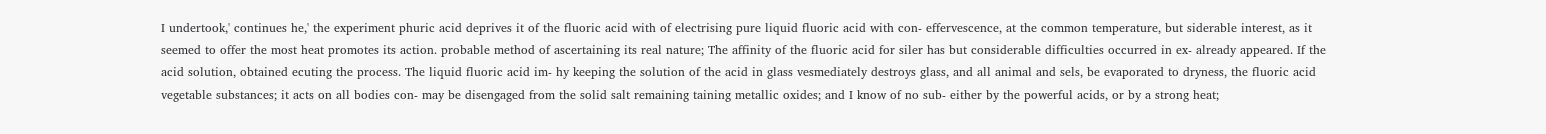I undertook,' continues he,' the experiment phuric acid deprives it of the fluoric acid with of electrising pure liquid fluoric acid with con- effervescence, at the common temperature, but siderable interest, as it seemed to offer the most heat promotes its action. probable method of ascertaining its real nature; The affinity of the fluoric acid for siler has but considerable difficulties occurred in ex- already appeared. If the acid solution, obtained ecuting the process. The liquid fluoric acid im- hy keeping the solution of the acid in glass vesmediately destroys glass, and all animal and sels, be evaporated to dryness, the fluoric acid vegetable substances; it acts on all bodies con- may be disengaged from the solid salt remaining taining metallic oxides; and I know of no sub- either by the powerful acids, or by a strong heat;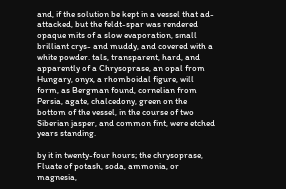and, if the solution be kept in a vessel that ad- attacked, but the feldt-spar was rendered opaque mits of a slow evaporation, sınall brilliant crys- and muddy, and covered with a white powder. tals, transparent, hard, and apparently of a Chrysoprase, an opal from Hungary, onyx, a rhomboidal figure, will form, as Bergman found, cornelian from Persia, agate, chalcedony, green on the bottom of the vessel, in the course of two Siberian jasper, and common fint, were etched years standing.

by it in twenty-four hours; the chrysoprase, Fluate of potash, soda, ammonia, or magnesia,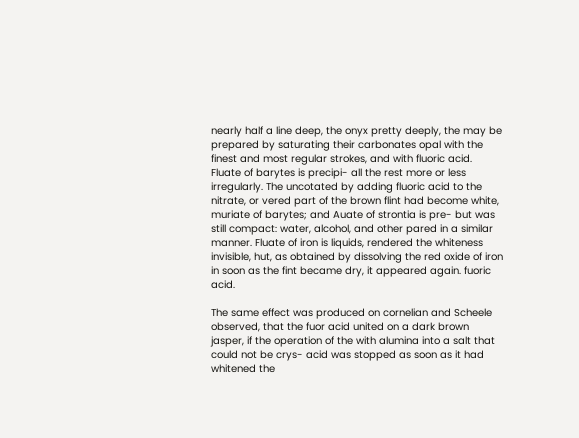nearly half a line deep, the onyx pretty deeply, the may be prepared by saturating their carbonates opal with the finest and most regular strokes, and with fluoric acid. Fluate of barytes is precipi- all the rest more or less irregularly. The uncotated by adding fluoric acid to the nitrate, or vered part of the brown flint had become white, muriate of barytes; and Auate of strontia is pre- but was still compact: water, alcohol, and other pared in a similar manner. Fluate of iron is liquids, rendered the whiteness invisible, hut, as obtained by dissolving the red oxide of iron in soon as the fint became dry, it appeared again. fuoric acid.

The same effect was produced on cornelian and Scheele observed, that the fuor acid united on a dark brown jasper, if the operation of the with alumina into a salt that could not be crys- acid was stopped as soon as it had whitened the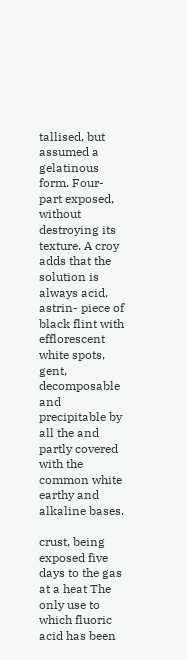tallised, but assumed a gelatinous form. Four- part exposed, without destroying its texture. A croy adds that the solution is always acid, astrin- piece of black flint with efflorescent white spots, gent, decomposable and precipitable by all the and partly covered with the common white earthy and alkaline bases.

crust, being exposed five days to the gas at a heat The only use to which fluoric acid has been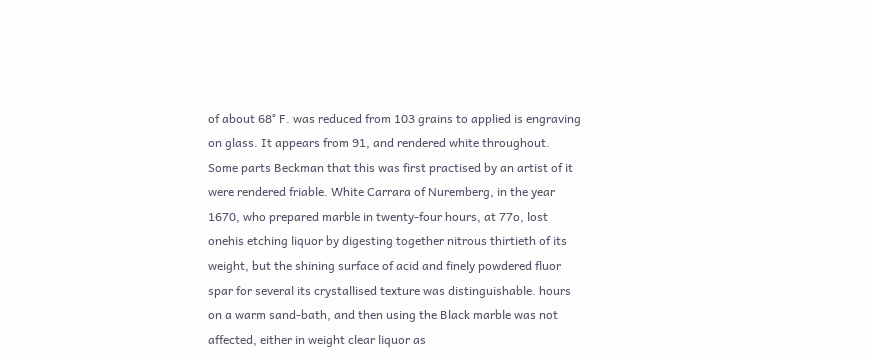of about 68° F. was reduced from 103 grains to applied is engraving on glass. It appears from 91, and rendered white throughout. Some parts Beckman that this was first practised by an artist of it were rendered friable. White Carrara of Nuremberg, in the year 1670, who prepared marble in twenty-four hours, at 77o, lost onehis etching liquor by digesting together nitrous thirtieth of its weight, but the shining surface of acid and finely powdered fluor spar for several its crystallised texture was distinguishable. hours on a warm sand-bath, and then using the Black marble was not affected, either in weight clear liquor as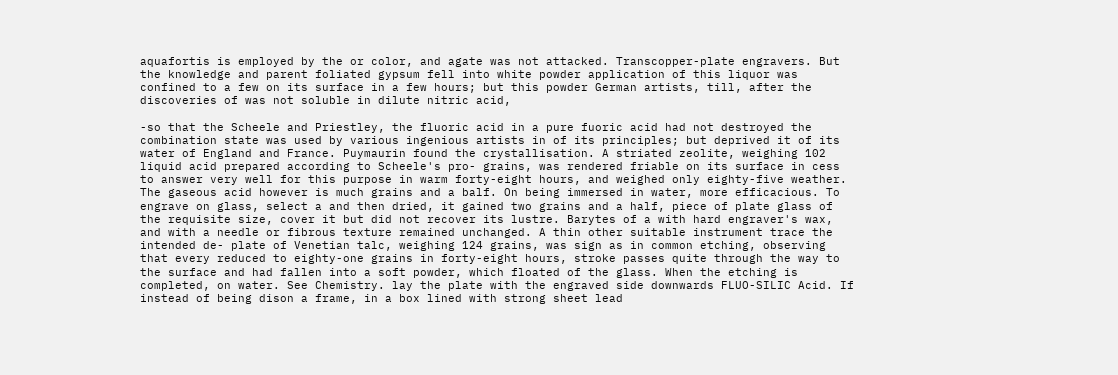aquafortis is employed by the or color, and agate was not attacked. Transcopper-plate engravers. But the knowledge and parent foliated gypsum fell into white powder application of this liquor was confined to a few on its surface in a few hours; but this powder German artists, till, after the discoveries of was not soluble in dilute nitric acid,

-so that the Scheele and Priestley, the fluoric acid in a pure fuoric acid had not destroyed the combination state was used by various ingenious artists in of its principles; but deprived it of its water of England and France. Puymaurin found the crystallisation. A striated zeolite, weighing 102 liquid acid prepared according to Scheele's pro- grains, was rendered friable on its surface in cess to answer very well for this purpose in warm forty-eight hours, and weighed only eighty-five weather. The gaseous acid however is much grains and a balf. On being immersed in water, more efficacious. To engrave on glass, select a and then dried, it gained two grains and a half, piece of plate glass of the requisite size, cover it but did not recover its lustre. Barytes of a with hard engraver's wax, and with a needle or fibrous texture remained unchanged. A thin other suitable instrument trace the intended de- plate of Venetian talc, weighing 124 grains, was sign as in common etching, observing that every reduced to eighty-one grains in forty-eight hours, stroke passes quite through the way to the surface and had fallen into a soft powder, which floated of the glass. When the etching is completed, on water. See Chemistry. lay the plate with the engraved side downwards FLUO-SILIC Acid. If instead of being dison a frame, in a box lined with strong sheet lead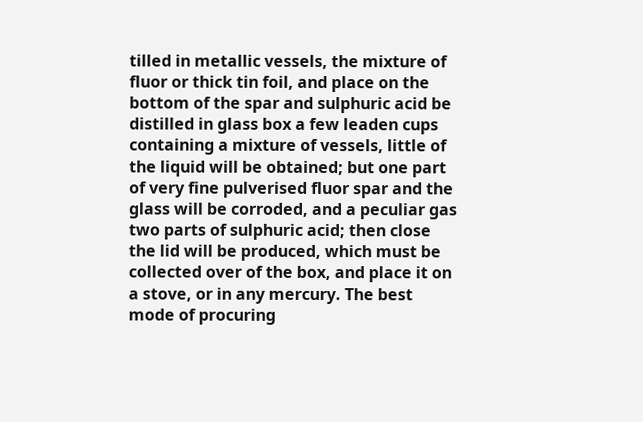tilled in metallic vessels, the mixture of fluor or thick tin foil, and place on the bottom of the spar and sulphuric acid be distilled in glass box a few leaden cups containing a mixture of vessels, little of the liquid will be obtained; but one part of very fine pulverised fluor spar and the glass will be corroded, and a peculiar gas two parts of sulphuric acid; then close the lid will be produced, which must be collected over of the box, and place it on a stove, or in any mercury. The best mode of procuring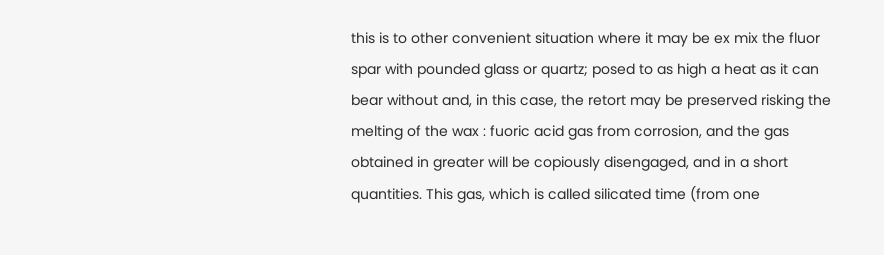this is to other convenient situation where it may be ex mix the fluor spar with pounded glass or quartz; posed to as high a heat as it can bear without and, in this case, the retort may be preserved risking the melting of the wax : fuoric acid gas from corrosion, and the gas obtained in greater will be copiously disengaged, and in a short quantities. This gas, which is called silicated time (from one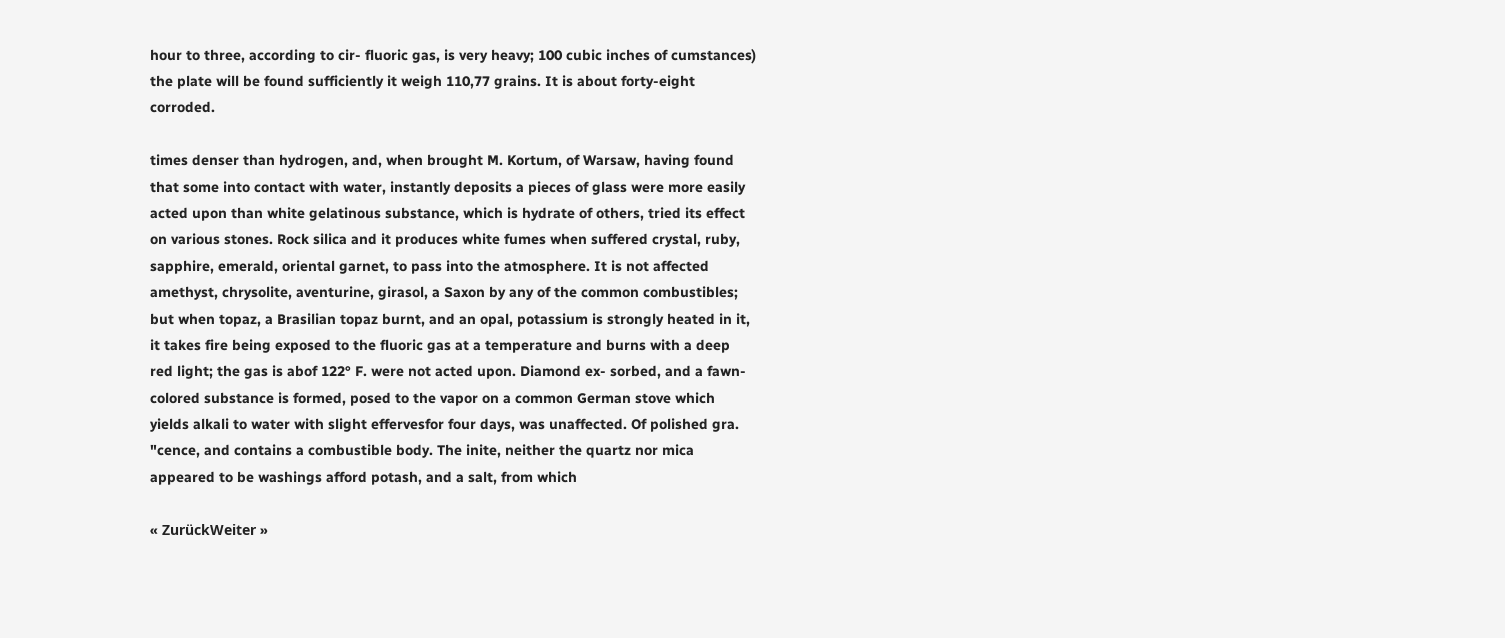hour to three, according to cir- fluoric gas, is very heavy; 100 cubic inches of cumstances) the plate will be found sufficiently it weigh 110,77 grains. It is about forty-eight corroded.

times denser than hydrogen, and, when brought M. Kortum, of Warsaw, having found that some into contact with water, instantly deposits a pieces of glass were more easily acted upon than white gelatinous substance, which is hydrate of others, tried its effect on various stones. Rock silica and it produces white fumes when suffered crystal, ruby, sapphire, emerald, oriental garnet, to pass into the atmosphere. It is not affected amethyst, chrysolite, aventurine, girasol, a Saxon by any of the common combustibles; but when topaz, a Brasilian topaz burnt, and an opal, potassium is strongly heated in it, it takes fire being exposed to the fluoric gas at a temperature and burns with a deep red light; the gas is abof 122° F. were not acted upon. Diamond ex- sorbed, and a fawn-colored substance is formed, posed to the vapor on a common German stove which yields alkali to water with slight effervesfor four days, was unaffected. Of polished gra. "cence, and contains a combustible body. The inite, neither the quartz nor mica appeared to be washings afford potash, and a salt, from which

« ZurückWeiter »